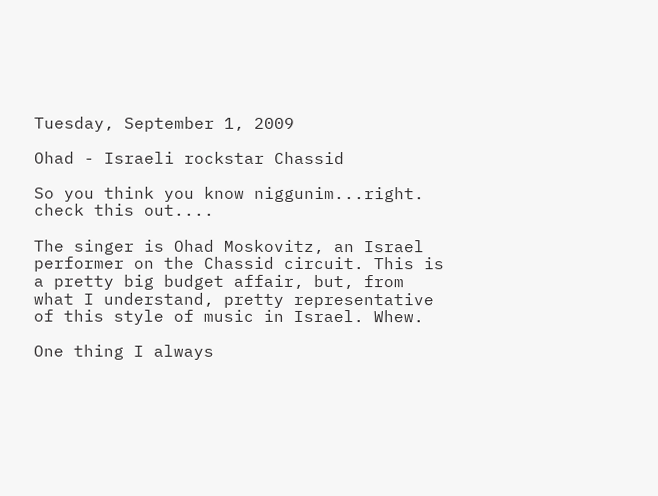Tuesday, September 1, 2009

Ohad - Israeli rockstar Chassid

So you think you know niggunim...right. check this out....

The singer is Ohad Moskovitz, an Israel performer on the Chassid circuit. This is a pretty big budget affair, but, from what I understand, pretty representative of this style of music in Israel. Whew.

One thing I always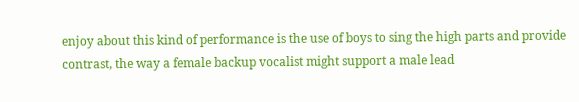enjoy about this kind of performance is the use of boys to sing the high parts and provide contrast, the way a female backup vocalist might support a male lead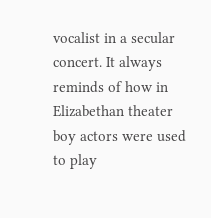vocalist in a secular concert. It always reminds of how in Elizabethan theater boy actors were used to play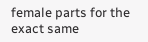female parts for the exact same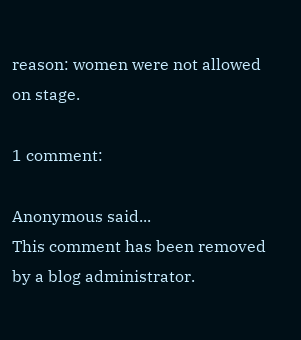reason: women were not allowed on stage.

1 comment:

Anonymous said...
This comment has been removed by a blog administrator.